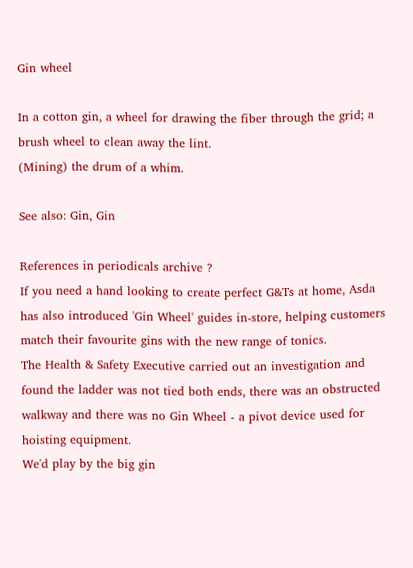Gin wheel

In a cotton gin, a wheel for drawing the fiber through the grid; a brush wheel to clean away the lint.
(Mining) the drum of a whim.

See also: Gin, Gin

References in periodicals archive ?
If you need a hand looking to create perfect G&Ts at home, Asda has also introduced 'Gin Wheel' guides in-store, helping customers match their favourite gins with the new range of tonics.
The Health & Safety Executive carried out an investigation and found the ladder was not tied both ends, there was an obstructed walkway and there was no Gin Wheel - a pivot device used for hoisting equipment.
We'd play by the big gin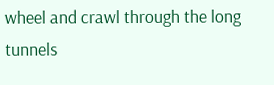wheel and crawl through the long tunnels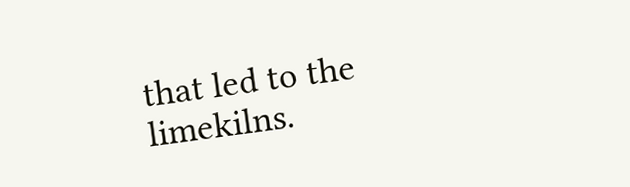that led to the limekilns.